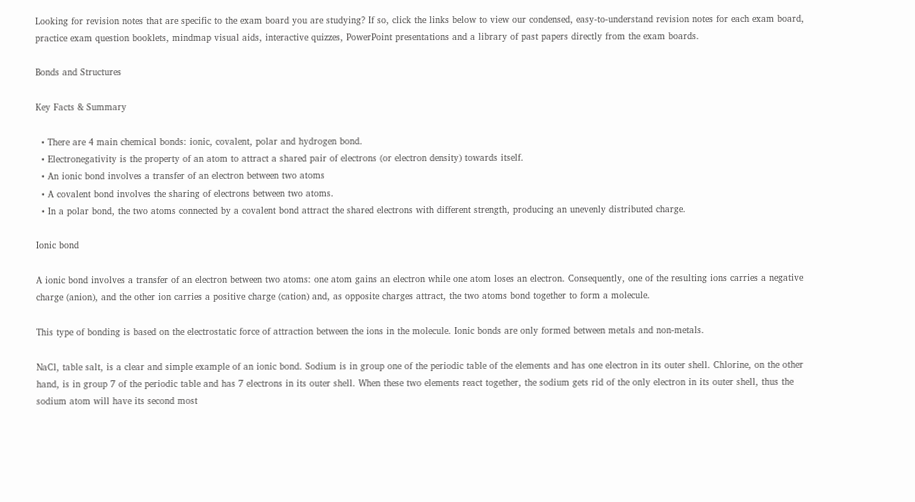Looking for revision notes that are specific to the exam board you are studying? If so, click the links below to view our condensed, easy-to-understand revision notes for each exam board, practice exam question booklets, mindmap visual aids, interactive quizzes, PowerPoint presentations and a library of past papers directly from the exam boards.

Bonds and Structures

Key Facts & Summary

  • There are 4 main chemical bonds: ionic, covalent, polar and hydrogen bond.
  • Electronegativity is the property of an atom to attract a shared pair of electrons (or electron density) towards itself.
  • An ionic bond involves a transfer of an electron between two atoms
  • A covalent bond involves the sharing of electrons between two atoms.
  • In a polar bond, the two atoms connected by a covalent bond attract the shared electrons with different strength, producing an unevenly distributed charge.

Ionic bond

A ionic bond involves a transfer of an electron between two atoms: one atom gains an electron while one atom loses an electron. Consequently, one of the resulting ions carries a negative charge (anion), and the other ion carries a positive charge (cation) and, as opposite charges attract, the two atoms bond together to form a molecule.

This type of bonding is based on the electrostatic force of attraction between the ions in the molecule. Ionic bonds are only formed between metals and non-metals.

NaCl, table salt, is a clear and simple example of an ionic bond. Sodium is in group one of the periodic table of the elements and has one electron in its outer shell. Chlorine, on the other hand, is in group 7 of the periodic table and has 7 electrons in its outer shell. When these two elements react together, the sodium gets rid of the only electron in its outer shell, thus the sodium atom will have its second most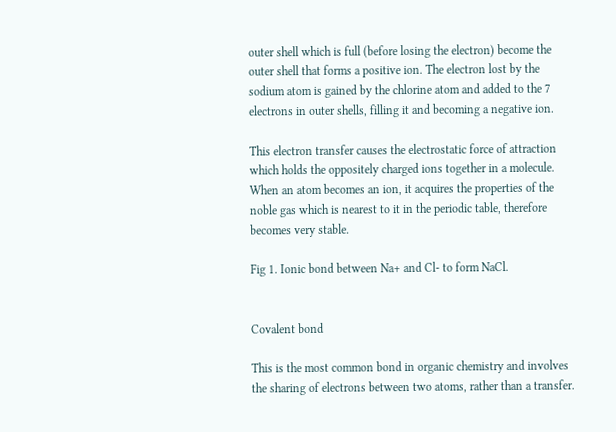outer shell which is full (before losing the electron) become the outer shell that forms a positive ion. The electron lost by the sodium atom is gained by the chlorine atom and added to the 7 electrons in outer shells, filling it and becoming a negative ion.

This electron transfer causes the electrostatic force of attraction which holds the oppositely charged ions together in a molecule. When an atom becomes an ion, it acquires the properties of the noble gas which is nearest to it in the periodic table, therefore becomes very stable.

Fig 1. Ionic bond between Na+ and Cl- to form NaCl.


Covalent bond

This is the most common bond in organic chemistry and involves the sharing of electrons between two atoms, rather than a transfer.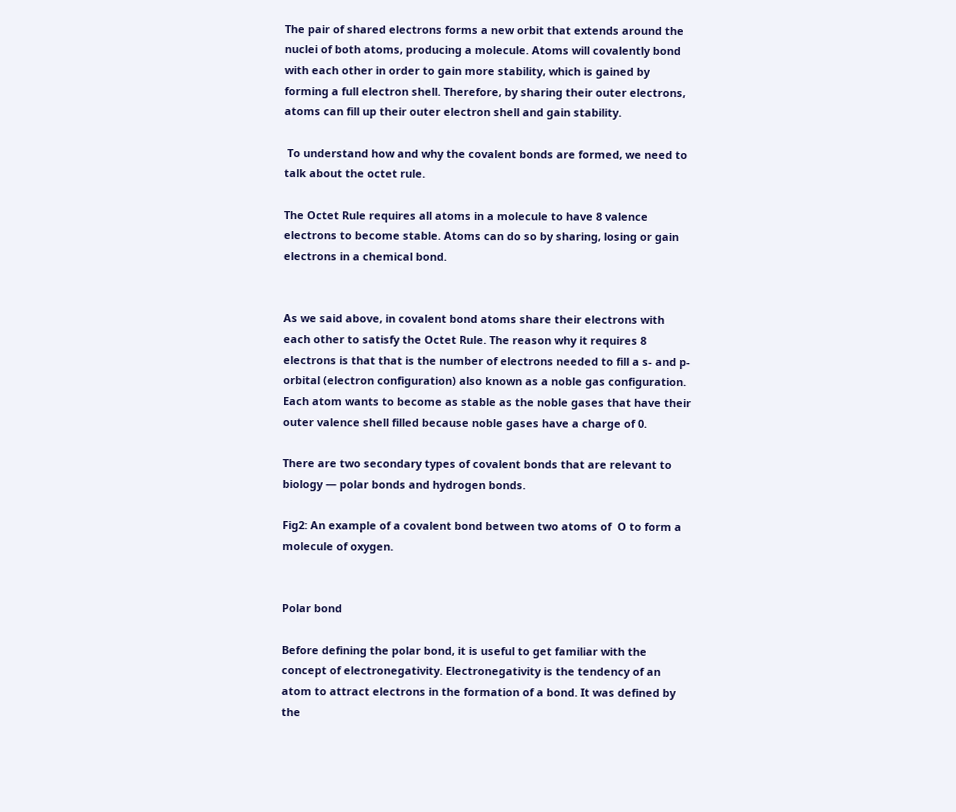The pair of shared electrons forms a new orbit that extends around the nuclei of both atoms, producing a molecule. Atoms will covalently bond with each other in order to gain more stability, which is gained by forming a full electron shell. Therefore, by sharing their outer electrons, atoms can fill up their outer electron shell and gain stability.

 To understand how and why the covalent bonds are formed, we need to talk about the octet rule.

The Octet Rule requires all atoms in a molecule to have 8 valence electrons to become stable. Atoms can do so by sharing, losing or gain electrons in a chemical bond.


As we said above, in covalent bond atoms share their electrons with each other to satisfy the Octet Rule. The reason why it requires 8 electrons is that that is the number of electrons needed to fill a s- and p- orbital (electron configuration) also known as a noble gas configuration. Each atom wants to become as stable as the noble gases that have their outer valence shell filled because noble gases have a charge of 0.

There are two secondary types of covalent bonds that are relevant to biology — polar bonds and hydrogen bonds.

Fig2: An example of a covalent bond between two atoms of  O to form a molecule of oxygen.


Polar bond

Before defining the polar bond, it is useful to get familiar with the concept of electronegativity. Electronegativity is the tendency of an atom to attract electrons in the formation of a bond. It was defined by the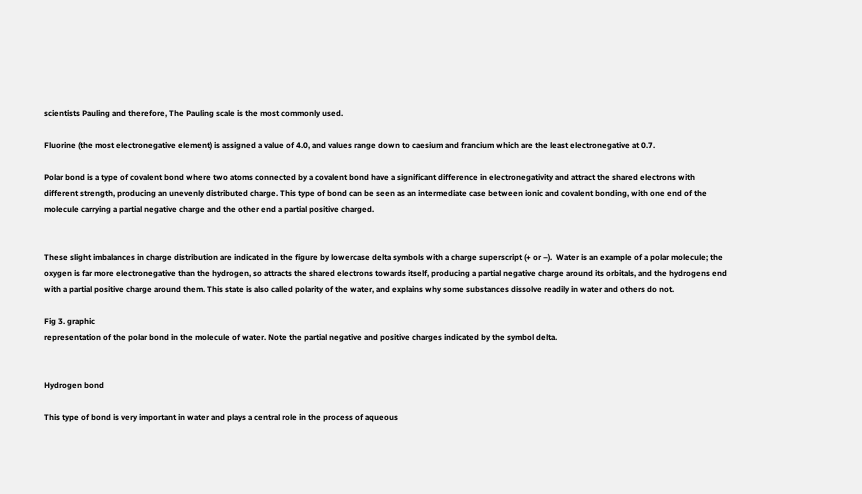scientists Pauling and therefore, The Pauling scale is the most commonly used.

Fluorine (the most electronegative element) is assigned a value of 4.0, and values range down to caesium and francium which are the least electronegative at 0.7.

Polar bond is a type of covalent bond where two atoms connected by a covalent bond have a significant difference in electronegativity and attract the shared electrons with different strength, producing an unevenly distributed charge. This type of bond can be seen as an intermediate case between ionic and covalent bonding, with one end of the molecule carrying a partial negative charge and the other end a partial positive charged.


These slight imbalances in charge distribution are indicated in the figure by lowercase delta symbols with a charge superscript (+ or –).  Water is an example of a polar molecule; the oxygen is far more electronegative than the hydrogen, so attracts the shared electrons towards itself, producing a partial negative charge around its orbitals, and the hydrogens end with a partial positive charge around them. This state is also called polarity of the water, and explains why some substances dissolve readily in water and others do not.

Fig 3. graphic
representation of the polar bond in the molecule of water. Note the partial negative and positive charges indicated by the symbol delta.


Hydrogen bond

This type of bond is very important in water and plays a central role in the process of aqueous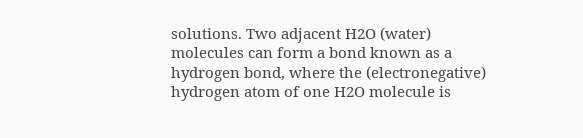solutions. Two adjacent H2O (water) molecules can form a bond known as a hydrogen bond, where the (electronegative) hydrogen atom of one H2O molecule is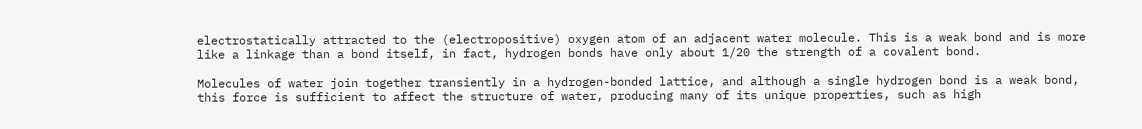electrostatically attracted to the (electropositive) oxygen atom of an adjacent water molecule. This is a weak bond and is more like a linkage than a bond itself, in fact, hydrogen bonds have only about 1/20 the strength of a covalent bond.

Molecules of water join together transiently in a hydrogen-bonded lattice, and although a single hydrogen bond is a weak bond, this force is sufficient to affect the structure of water, producing many of its unique properties, such as high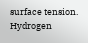surface tension. Hydrogen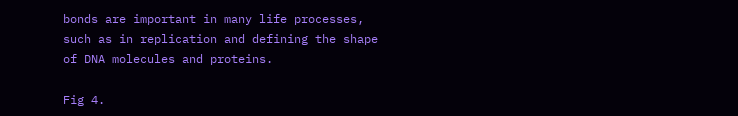bonds are important in many life processes, such as in replication and defining the shape of DNA molecules and proteins.

Fig 4.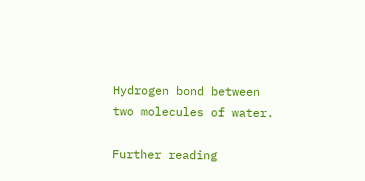Hydrogen bond between two molecules of water.

Further reading